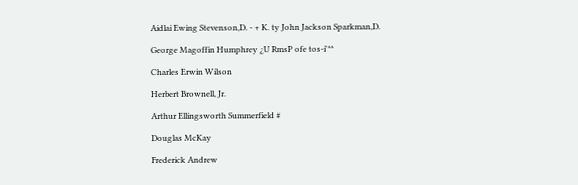Aidlai Ewing Stevenson,D. - + K. ty John Jackson Sparkman,D.

George Magoffin Humphrey ¿U RmsP ofe tos-i'**

Charles Erwin Wilson

Herbert Brownell, Jr.

Arthur Ellingsworth Summerfield #

Douglas McKay

Frederick Andrew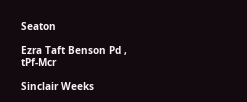Seaton

Ezra Taft Benson Pd , tPf-Mcr

Sinclair Weeks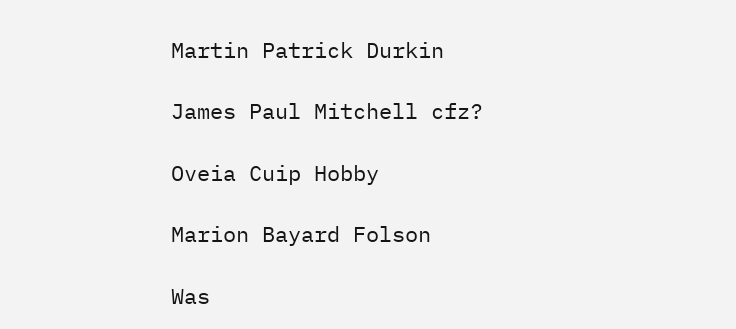Martin Patrick Durkin

James Paul Mitchell cfz?

Oveia Cuip Hobby

Marion Bayard Folson

Was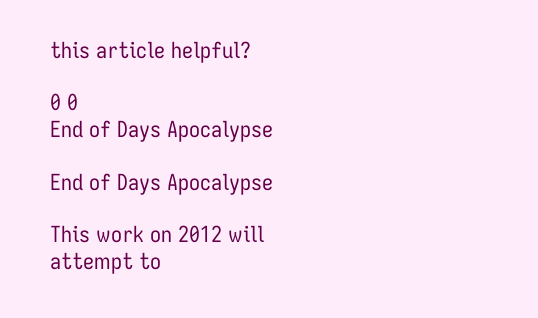this article helpful?

0 0
End of Days Apocalypse

End of Days Apocalypse

This work on 2012 will attempt to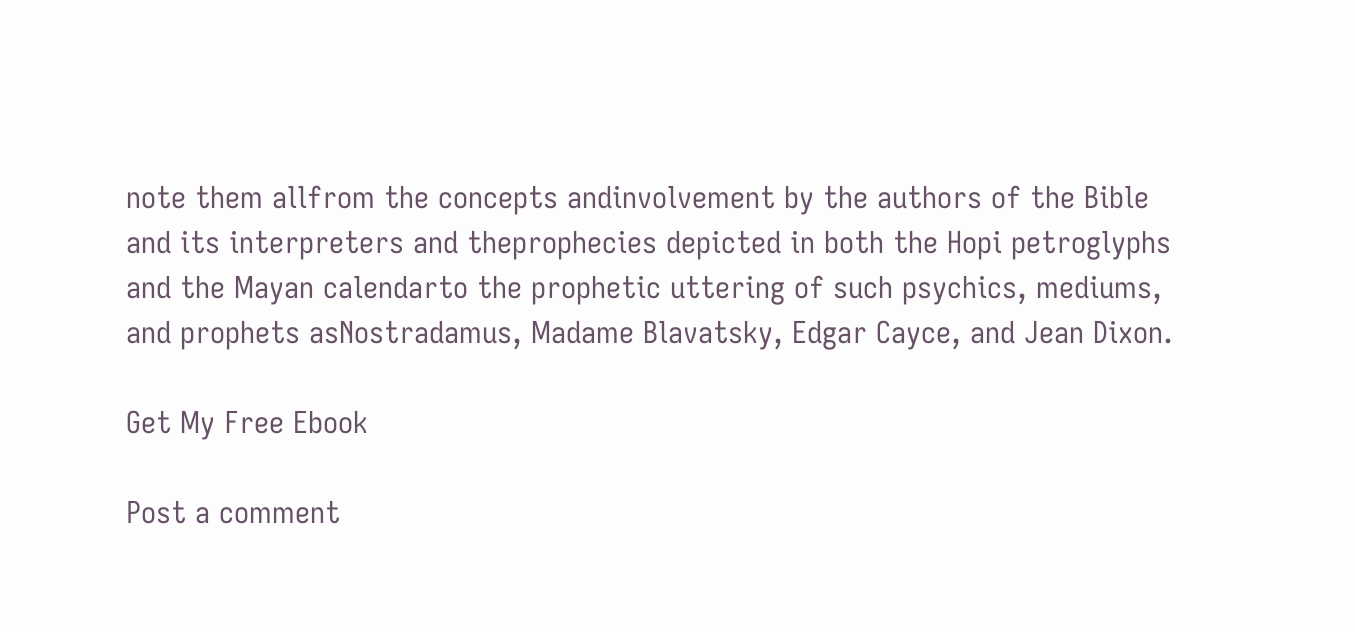note them allfrom the concepts andinvolvement by the authors of the Bible and its interpreters and theprophecies depicted in both the Hopi petroglyphs and the Mayan calendarto the prophetic uttering of such psychics, mediums, and prophets asNostradamus, Madame Blavatsky, Edgar Cayce, and Jean Dixon.

Get My Free Ebook

Post a comment